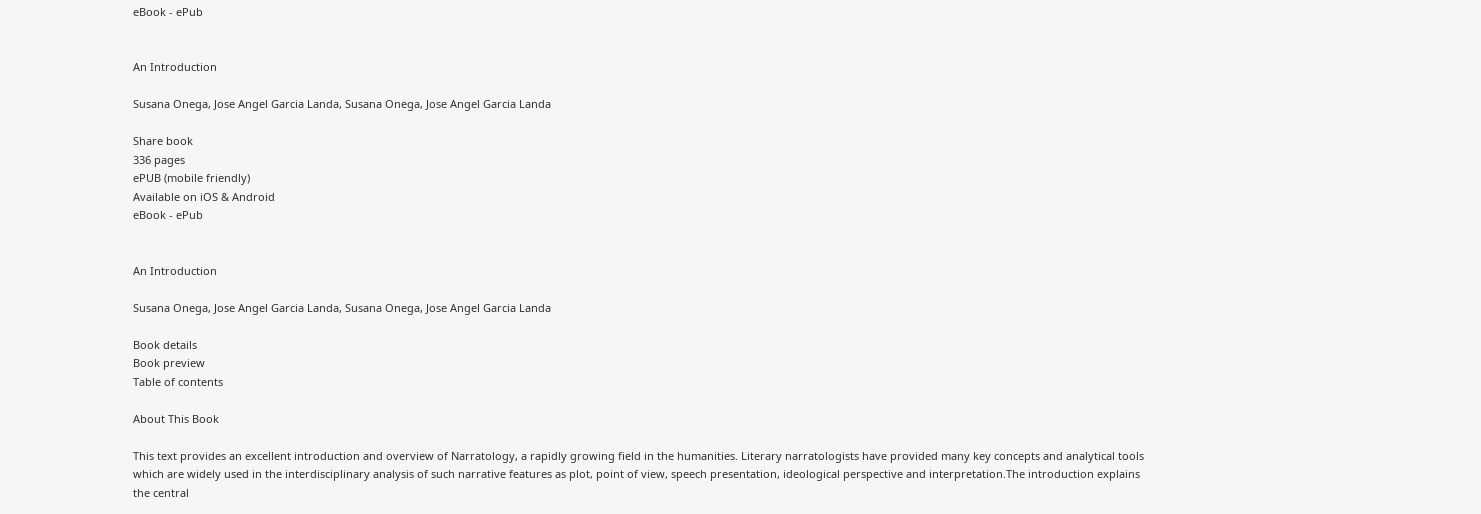eBook - ePub


An Introduction

Susana Onega, Jose Angel Garcia Landa, Susana Onega, Jose Angel Garcia Landa

Share book
336 pages
ePUB (mobile friendly)
Available on iOS & Android
eBook - ePub


An Introduction

Susana Onega, Jose Angel Garcia Landa, Susana Onega, Jose Angel Garcia Landa

Book details
Book preview
Table of contents

About This Book

This text provides an excellent introduction and overview of Narratology, a rapidly growing field in the humanities. Literary narratologists have provided many key concepts and analytical tools which are widely used in the interdisciplinary analysis of such narrative features as plot, point of view, speech presentation, ideological perspective and interpretation.The introduction explains the central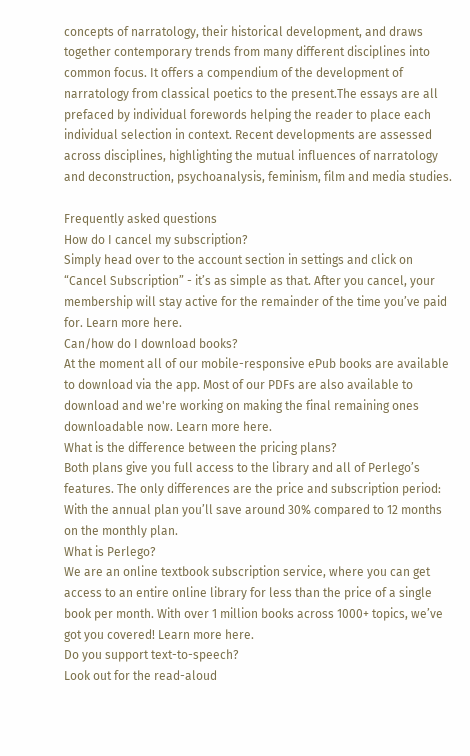concepts of narratology, their historical development, and draws together contemporary trends from many different disciplines into common focus. It offers a compendium of the development of narratology from classical poetics to the present.The essays are all prefaced by individual forewords helping the reader to place each individual selection in context. Recent developments are assessed across disciplines, highlighting the mutual influences of narratology and deconstruction, psychoanalysis, feminism, film and media studies.

Frequently asked questions
How do I cancel my subscription?
Simply head over to the account section in settings and click on “Cancel Subscription” - it’s as simple as that. After you cancel, your membership will stay active for the remainder of the time you’ve paid for. Learn more here.
Can/how do I download books?
At the moment all of our mobile-responsive ePub books are available to download via the app. Most of our PDFs are also available to download and we're working on making the final remaining ones downloadable now. Learn more here.
What is the difference between the pricing plans?
Both plans give you full access to the library and all of Perlego’s features. The only differences are the price and subscription period: With the annual plan you’ll save around 30% compared to 12 months on the monthly plan.
What is Perlego?
We are an online textbook subscription service, where you can get access to an entire online library for less than the price of a single book per month. With over 1 million books across 1000+ topics, we’ve got you covered! Learn more here.
Do you support text-to-speech?
Look out for the read-aloud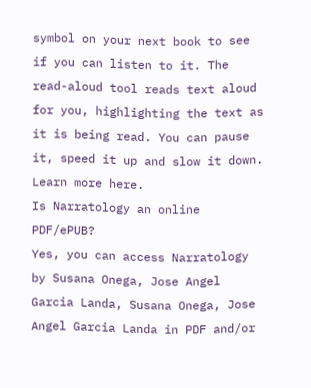symbol on your next book to see if you can listen to it. The read-aloud tool reads text aloud for you, highlighting the text as it is being read. You can pause it, speed it up and slow it down. Learn more here.
Is Narratology an online PDF/ePUB?
Yes, you can access Narratology by Susana Onega, Jose Angel Garcia Landa, Susana Onega, Jose Angel Garcia Landa in PDF and/or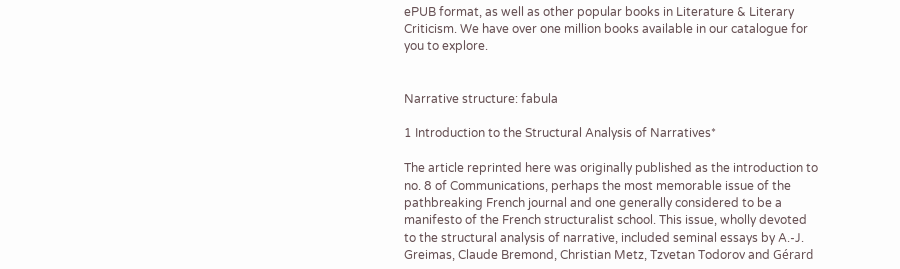ePUB format, as well as other popular books in Literature & Literary Criticism. We have over one million books available in our catalogue for you to explore.


Narrative structure: fabula

1 Introduction to the Structural Analysis of Narratives*

The article reprinted here was originally published as the introduction to no. 8 of Communications, perhaps the most memorable issue of the pathbreaking French journal and one generally considered to be a manifesto of the French structuralist school. This issue, wholly devoted to the structural analysis of narrative, included seminal essays by A.-J. Greimas, Claude Bremond, Christian Metz, Tzvetan Todorov and Gérard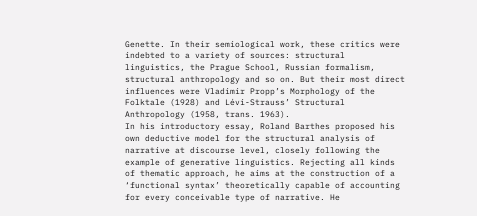Genette. In their semiological work, these critics were indebted to a variety of sources: structural linguistics, the Prague School, Russian formalism, structural anthropology and so on. But their most direct influences were Vladimir Propp’s Morphology of the Folktale (1928) and Lévi-Strauss’ Structural Anthropology (1958, trans. 1963).
In his introductory essay, Roland Barthes proposed his own deductive model for the structural analysis of narrative at discourse level, closely following the example of generative linguistics. Rejecting all kinds of thematic approach, he aims at the construction of a ‘functional syntax’ theoretically capable of accounting for every conceivable type of narrative. He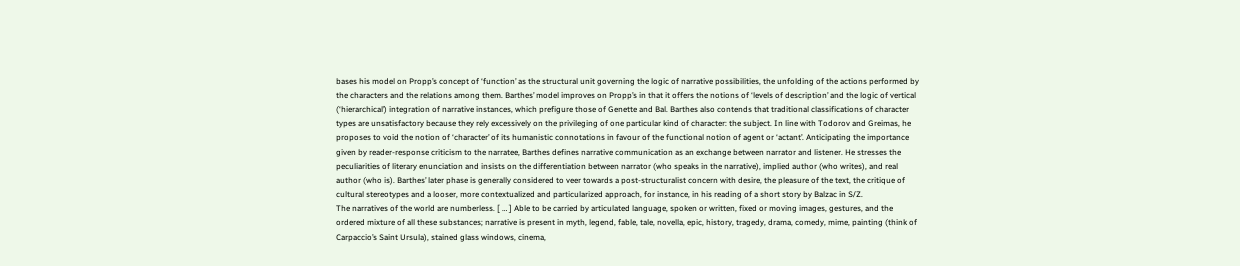bases his model on Propp’s concept of ‘function’ as the structural unit governing the logic of narrative possibilities, the unfolding of the actions performed by the characters and the relations among them. Barthes’ model improves on Propp’s in that it offers the notions of ‘levels of description’ and the logic of vertical (‘hierarchical’) integration of narrative instances, which prefigure those of Genette and Bal. Barthes also contends that traditional classifications of character types are unsatisfactory because they rely excessively on the privileging of one particular kind of character: the subject. In line with Todorov and Greimas, he proposes to void the notion of ‘character’ of its humanistic connotations in favour of the functional notion of agent or ‘actant’. Anticipating the importance given by reader-response criticism to the narratee, Barthes defines narrative communication as an exchange between narrator and listener. He stresses the peculiarities of literary enunciation and insists on the differentiation between narrator (who speaks in the narrative), implied author (who writes), and real author (who is). Barthes’ later phase is generally considered to veer towards a post-structuralist concern with desire, the pleasure of the text, the critique of cultural stereotypes and a looser, more contextualized and particularized approach, for instance, in his reading of a short story by Balzac in S/Z.
The narratives of the world are numberless. [ … ] Able to be carried by articulated language, spoken or written, fixed or moving images, gestures, and the ordered mixture of all these substances; narrative is present in myth, legend, fable, tale, novella, epic, history, tragedy, drama, comedy, mime, painting (think of Carpaccio’s Saint Ursula), stained glass windows, cinema,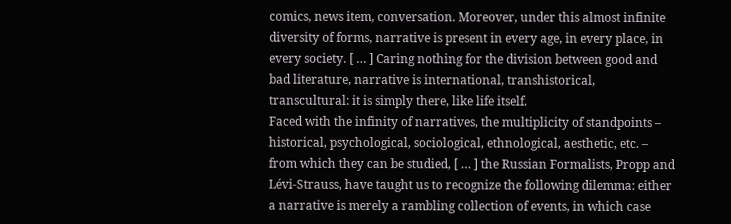comics, news item, conversation. Moreover, under this almost infinite diversity of forms, narrative is present in every age, in every place, in every society. [ … ] Caring nothing for the division between good and bad literature, narrative is international, transhistorical, transcultural: it is simply there, like life itself.
Faced with the infinity of narratives, the multiplicity of standpoints – historical, psychological, sociological, ethnological, aesthetic, etc. – from which they can be studied, [ … ] the Russian Formalists, Propp and Lévi-Strauss, have taught us to recognize the following dilemma: either a narrative is merely a rambling collection of events, in which case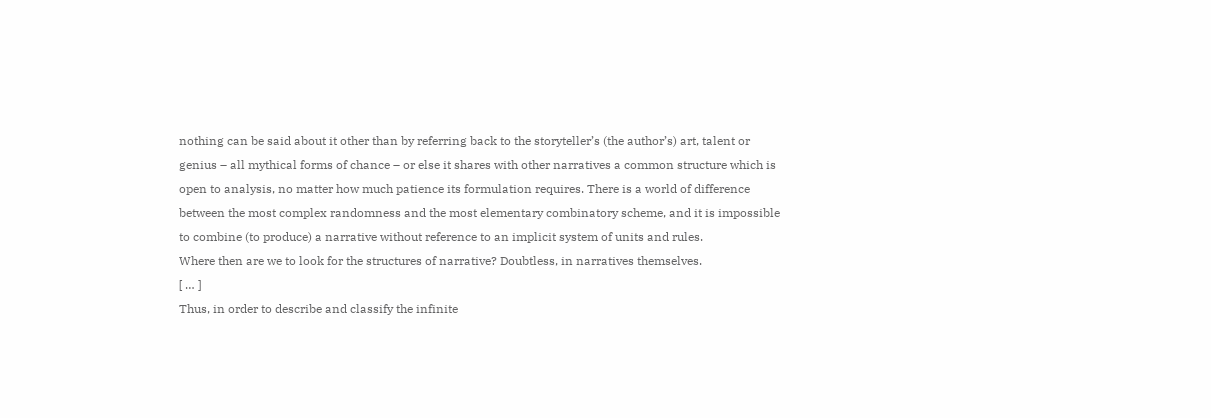nothing can be said about it other than by referring back to the storyteller’s (the author’s) art, talent or genius – all mythical forms of chance – or else it shares with other narratives a common structure which is open to analysis, no matter how much patience its formulation requires. There is a world of difference between the most complex randomness and the most elementary combinatory scheme, and it is impossible to combine (to produce) a narrative without reference to an implicit system of units and rules.
Where then are we to look for the structures of narrative? Doubtless, in narratives themselves.
[ … ]
Thus, in order to describe and classify the infinite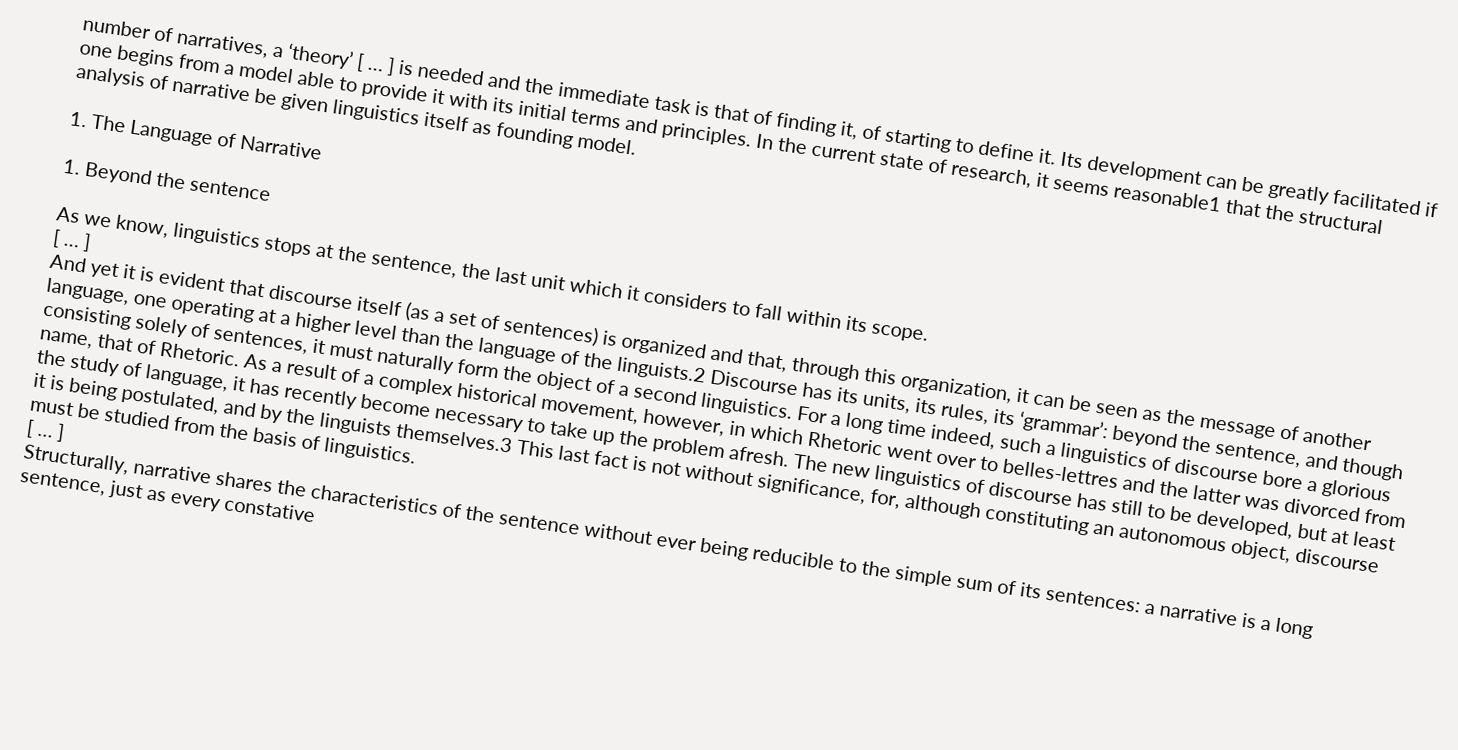number of narratives, a ‘theory’ [ … ] is needed and the immediate task is that of finding it, of starting to define it. Its development can be greatly facilitated if one begins from a model able to provide it with its initial terms and principles. In the current state of research, it seems reasonable1 that the structural analysis of narrative be given linguistics itself as founding model.

1. The Language of Narrative

1. Beyond the sentence

As we know, linguistics stops at the sentence, the last unit which it considers to fall within its scope.
[ … ]
And yet it is evident that discourse itself (as a set of sentences) is organized and that, through this organization, it can be seen as the message of another language, one operating at a higher level than the language of the linguists.2 Discourse has its units, its rules, its ‘grammar’: beyond the sentence, and though consisting solely of sentences, it must naturally form the object of a second linguistics. For a long time indeed, such a linguistics of discourse bore a glorious name, that of Rhetoric. As a result of a complex historical movement, however, in which Rhetoric went over to belles-lettres and the latter was divorced from the study of language, it has recently become necessary to take up the problem afresh. The new linguistics of discourse has still to be developed, but at least it is being postulated, and by the linguists themselves.3 This last fact is not without significance, for, although constituting an autonomous object, discourse must be studied from the basis of linguistics.
[ … ]
Structurally, narrative shares the characteristics of the sentence without ever being reducible to the simple sum of its sentences: a narrative is a long sentence, just as every constative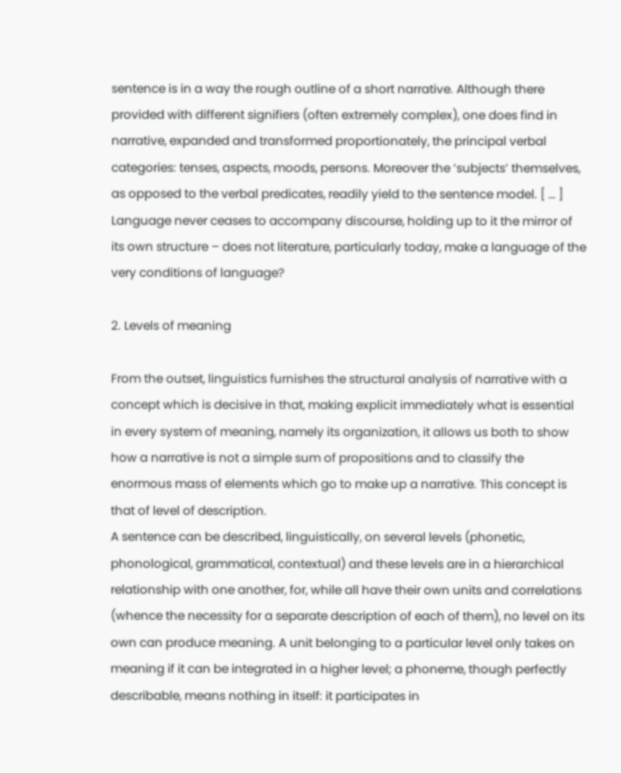sentence is in a way the rough outline of a short narrative. Although there provided with different signifiers (often extremely complex), one does find in narrative, expanded and transformed proportionately, the principal verbal categories: tenses, aspects, moods, persons. Moreover the ‘subjects’ themselves, as opposed to the verbal predicates, readily yield to the sentence model. [ … ] Language never ceases to accompany discourse, holding up to it the mirror of its own structure – does not literature, particularly today, make a language of the very conditions of language?

2. Levels of meaning

From the outset, linguistics furnishes the structural analysis of narrative with a concept which is decisive in that, making explicit immediately what is essential in every system of meaning, namely its organization, it allows us both to show how a narrative is not a simple sum of propositions and to classify the enormous mass of elements which go to make up a narrative. This concept is that of level of description.
A sentence can be described, linguistically, on several levels (phonetic, phonological, grammatical, contextual) and these levels are in a hierarchical relationship with one another, for, while all have their own units and correlations (whence the necessity for a separate description of each of them), no level on its own can produce meaning. A unit belonging to a particular level only takes on meaning if it can be integrated in a higher level; a phoneme, though perfectly describable, means nothing in itself: it participates in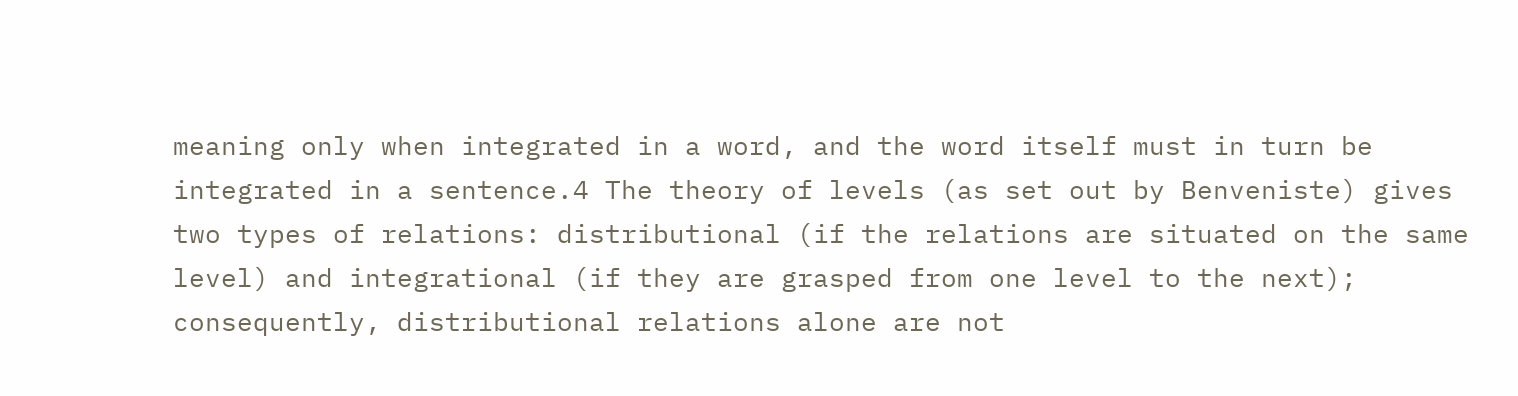meaning only when integrated in a word, and the word itself must in turn be integrated in a sentence.4 The theory of levels (as set out by Benveniste) gives two types of relations: distributional (if the relations are situated on the same level) and integrational (if they are grasped from one level to the next); consequently, distributional relations alone are not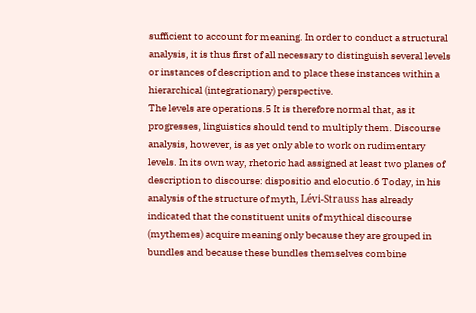sufficient to account for meaning. In order to conduct a structural analysis, it is thus first of all necessary to distinguish several levels or instances of description and to place these instances within a hierarchical (integrationary) perspective.
The levels are operations.5 It is therefore normal that, as it progresses, linguistics should tend to multiply them. Discourse analysis, however, is as yet only able to work on rudimentary levels. In its own way, rhetoric had assigned at least two planes of description to discourse: dispositio and elocutio.6 Today, in his analysis of the structure of myth, Lévi-Strauss has already indicated that the constituent units of mythical discourse (mythemes) acquire meaning only because they are grouped in bundles and because these bundles themselves combine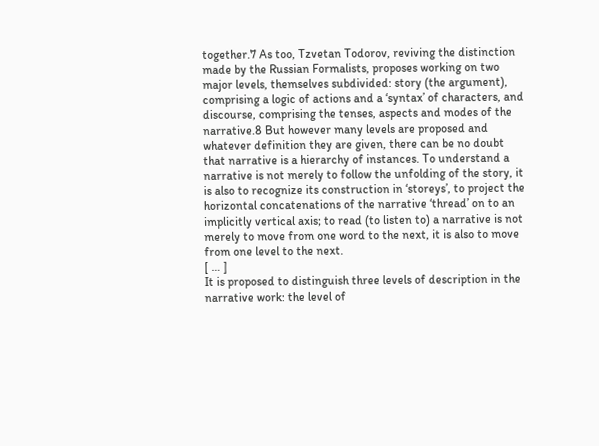together.7 As too, Tzvetan Todorov, reviving the distinction made by the Russian Formalists, proposes working on two major levels, themselves subdivided: story (the argument), comprising a logic of actions and a ‘syntax’ of characters, and discourse, comprising the tenses, aspects and modes of the narrative.8 But however many levels are proposed and whatever definition they are given, there can be no doubt that narrative is a hierarchy of instances. To understand a narrative is not merely to follow the unfolding of the story, it is also to recognize its construction in ‘storeys’, to project the horizontal concatenations of the narrative ‘thread’ on to an implicitly vertical axis; to read (to listen to) a narrative is not merely to move from one word to the next, it is also to move from one level to the next.
[ … ]
It is proposed to distinguish three levels of description in the narrative work: the level of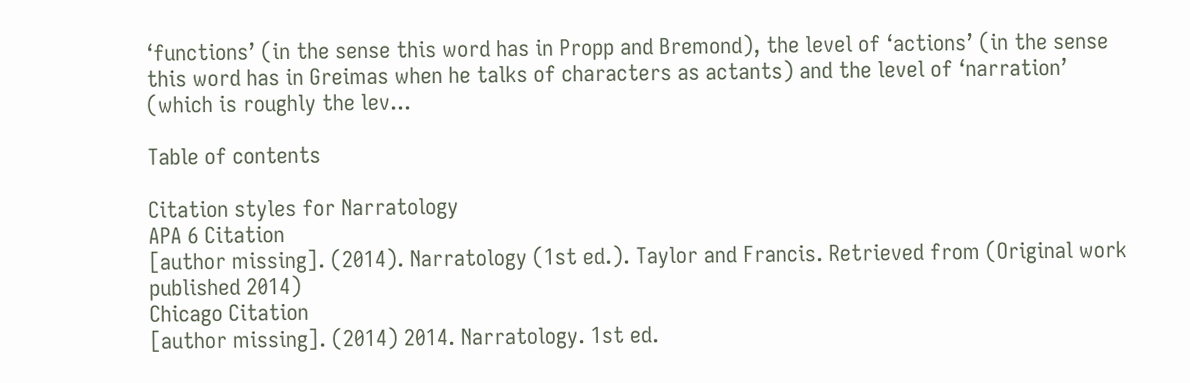‘functions’ (in the sense this word has in Propp and Bremond), the level of ‘actions’ (in the sense this word has in Greimas when he talks of characters as actants) and the level of ‘narration’ (which is roughly the lev...

Table of contents

Citation styles for Narratology
APA 6 Citation
[author missing]. (2014). Narratology (1st ed.). Taylor and Francis. Retrieved from (Original work published 2014)
Chicago Citation
[author missing]. (2014) 2014. Narratology. 1st ed.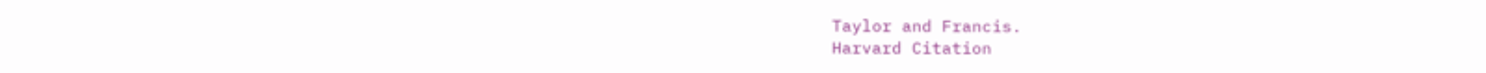Taylor and Francis.
Harvard Citation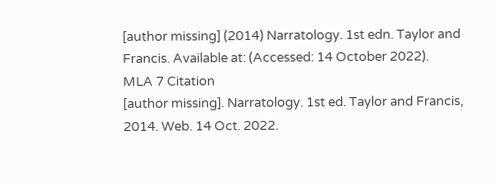[author missing] (2014) Narratology. 1st edn. Taylor and Francis. Available at: (Accessed: 14 October 2022).
MLA 7 Citation
[author missing]. Narratology. 1st ed. Taylor and Francis, 2014. Web. 14 Oct. 2022.